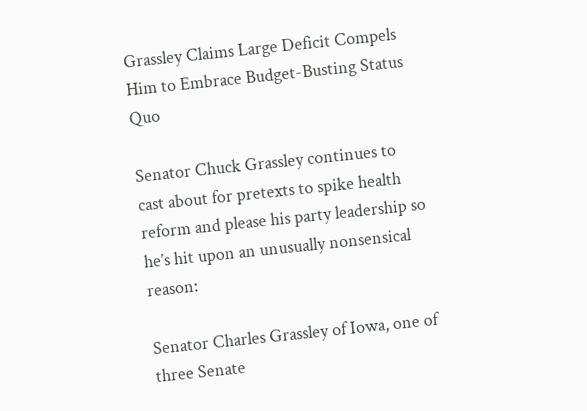Grassley Claims Large Deficit Compels Him to Embrace Budget-Busting Status Quo

Senator Chuck Grassley continues to cast about for pretexts to spike health reform and please his party leadership so he’s hit upon an unusually nonsensical reason:

Senator Charles Grassley of Iowa, one of three Senate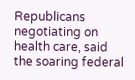Republicans negotiating on health care, said the soaring federal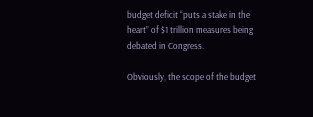budget deficit “puts a stake in the heart” of $1 trillion measures being debated in Congress.

Obviously, the scope of the budget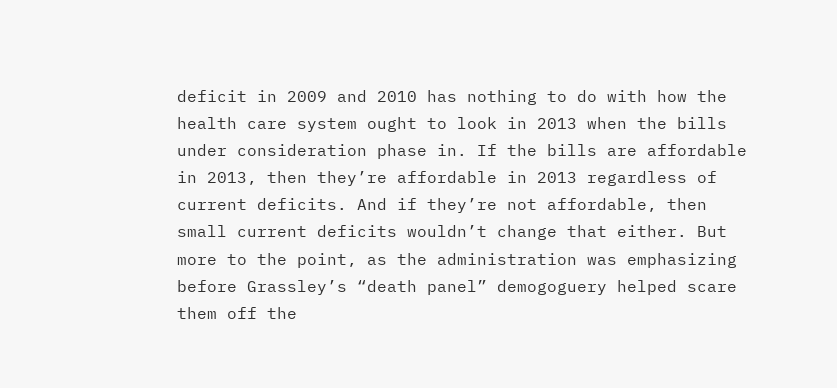deficit in 2009 and 2010 has nothing to do with how the health care system ought to look in 2013 when the bills under consideration phase in. If the bills are affordable in 2013, then they’re affordable in 2013 regardless of current deficits. And if they’re not affordable, then small current deficits wouldn’t change that either. But more to the point, as the administration was emphasizing before Grassley’s “death panel” demogoguery helped scare them off the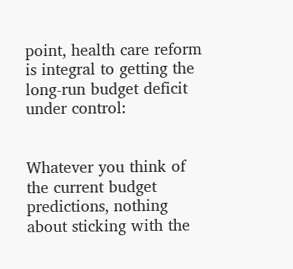point, health care reform is integral to getting the long-run budget deficit under control:


Whatever you think of the current budget predictions, nothing about sticking with the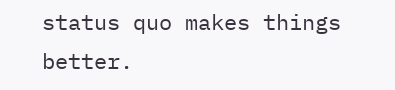status quo makes things better.